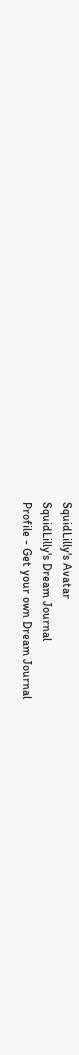SquidLilly's Avatar
SquidLilly's Dream Journal
Profile - Get your own Dream Journal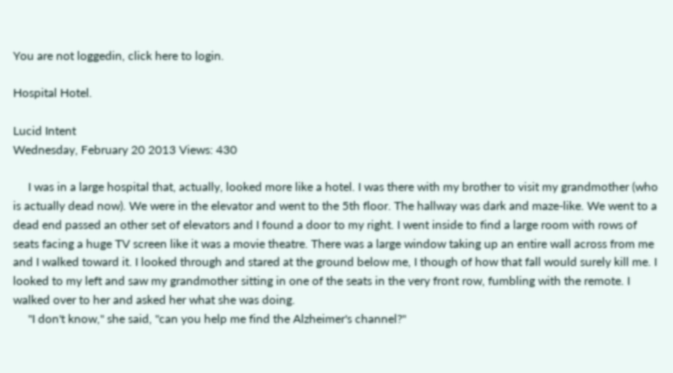You are not loggedin, click here to login.

Hospital Hotel.

Lucid Intent
Wednesday, February 20 2013 Views: 430

     I was in a large hospital that, actually, looked more like a hotel. I was there with my brother to visit my grandmother (who is actually dead now). We were in the elevator and went to the 5th floor. The hallway was dark and maze-like. We went to a dead end passed an other set of elevators and I found a door to my right. I went inside to find a large room with rows of seats facing a huge TV screen like it was a movie theatre. There was a large window taking up an entire wall across from me and I walked toward it. I looked through and stared at the ground below me, I though of how that fall would surely kill me. I looked to my left and saw my grandmother sitting in one of the seats in the very front row, fumbling with the remote. I walked over to her and asked her what she was doing.
     "I don't know," she said, "can you help me find the Alzheimer's channel?"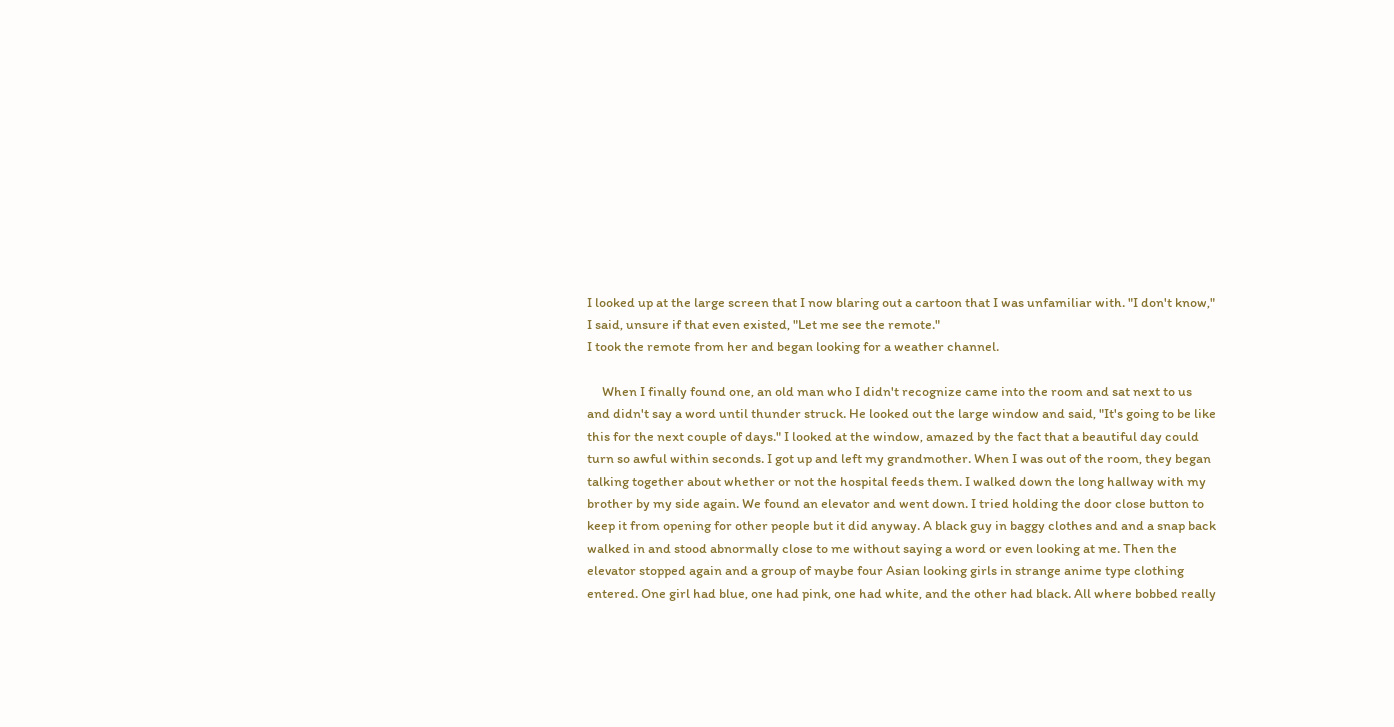I looked up at the large screen that I now blaring out a cartoon that I was unfamiliar with. "I don't know," I said, unsure if that even existed, "Let me see the remote."
I took the remote from her and began looking for a weather channel.

     When I finally found one, an old man who I didn't recognize came into the room and sat next to us and didn't say a word until thunder struck. He looked out the large window and said, "It's going to be like this for the next couple of days." I looked at the window, amazed by the fact that a beautiful day could turn so awful within seconds. I got up and left my grandmother. When I was out of the room, they began talking together about whether or not the hospital feeds them. I walked down the long hallway with my brother by my side again. We found an elevator and went down. I tried holding the door close button to keep it from opening for other people but it did anyway. A black guy in baggy clothes and and a snap back walked in and stood abnormally close to me without saying a word or even looking at me. Then the elevator stopped again and a group of maybe four Asian looking girls in strange anime type clothing entered. One girl had blue, one had pink, one had white, and the other had black. All where bobbed really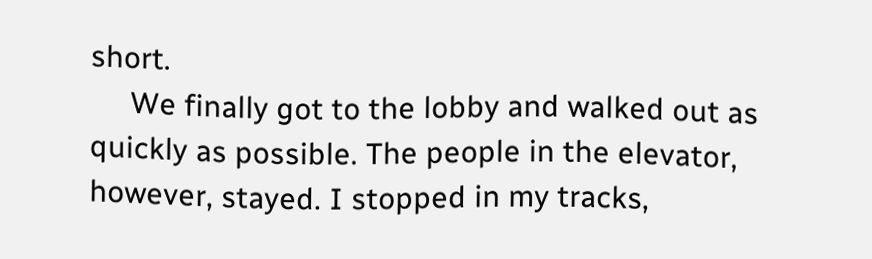short.
     We finally got to the lobby and walked out as quickly as possible. The people in the elevator, however, stayed. I stopped in my tracks,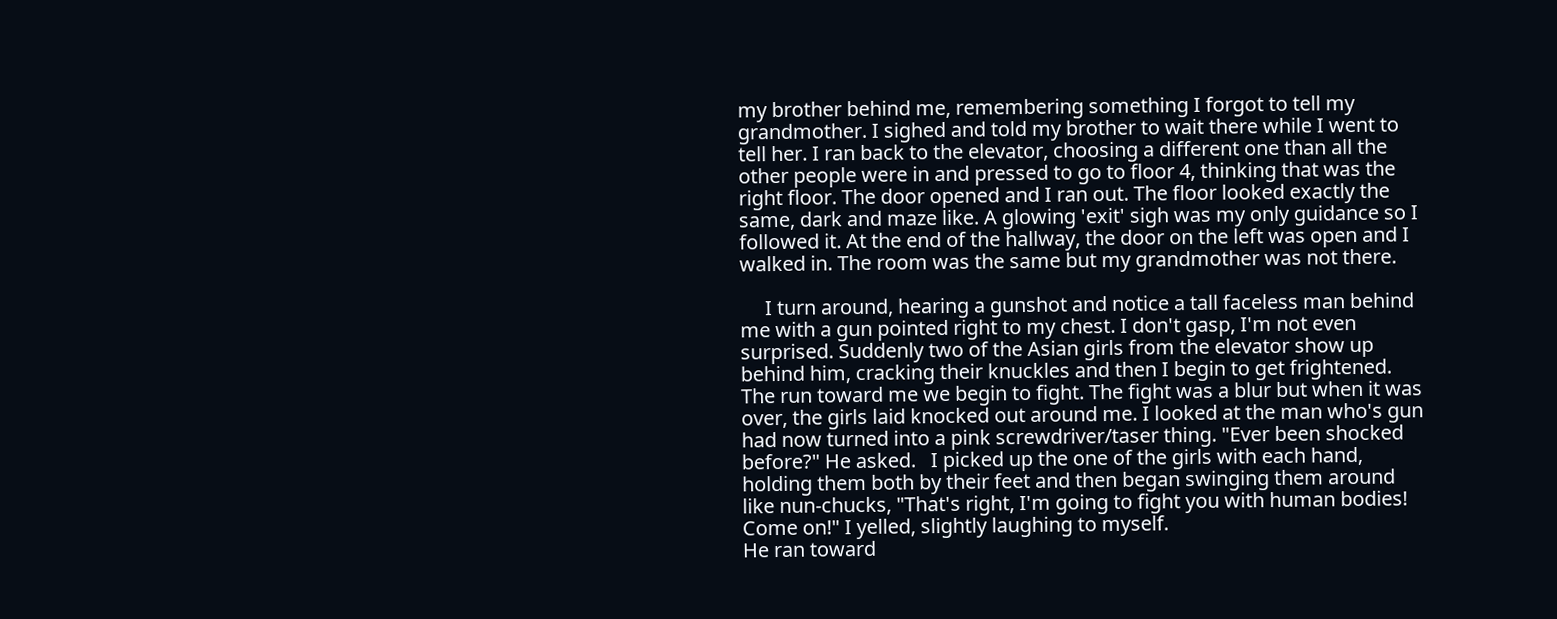my brother behind me, remembering something I forgot to tell my grandmother. I sighed and told my brother to wait there while I went to tell her. I ran back to the elevator, choosing a different one than all the other people were in and pressed to go to floor 4, thinking that was the right floor. The door opened and I ran out. The floor looked exactly the same, dark and maze like. A glowing 'exit' sigh was my only guidance so I followed it. At the end of the hallway, the door on the left was open and I walked in. The room was the same but my grandmother was not there.

     I turn around, hearing a gunshot and notice a tall faceless man behind me with a gun pointed right to my chest. I don't gasp, I'm not even surprised. Suddenly two of the Asian girls from the elevator show up behind him, cracking their knuckles and then I begin to get frightened. The run toward me we begin to fight. The fight was a blur but when it was over, the girls laid knocked out around me. I looked at the man who's gun had now turned into a pink screwdriver/taser thing. "Ever been shocked before?" He asked.   I picked up the one of the girls with each hand, holding them both by their feet and then began swinging them around like nun-chucks, "That's right, I'm going to fight you with human bodies! Come on!" I yelled, slightly laughing to myself.
He ran toward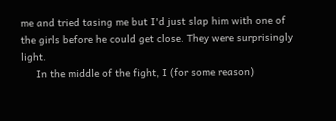me and tried tasing me but I'd just slap him with one of the girls before he could get close. They were surprisingly light.
     In the middle of the fight, I (for some reason)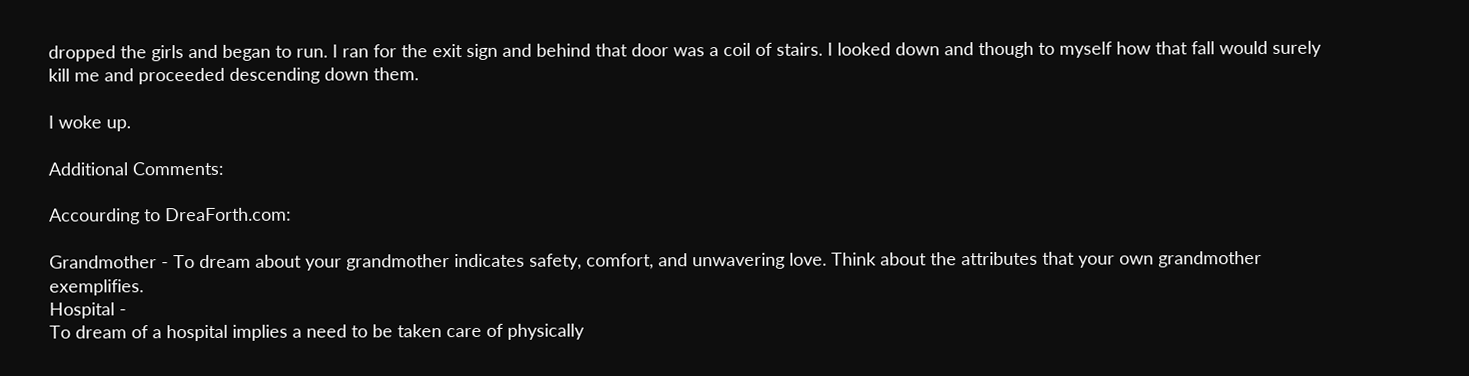dropped the girls and began to run. I ran for the exit sign and behind that door was a coil of stairs. I looked down and though to myself how that fall would surely kill me and proceeded descending down them.

I woke up.

Additional Comments:

Accourding to DreaForth.com:

Grandmother - To dream about your grandmother indicates safety, comfort, and unwavering love. Think about the attributes that your own grandmother exemplifies.
Hospital -
To dream of a hospital implies a need to be taken care of physically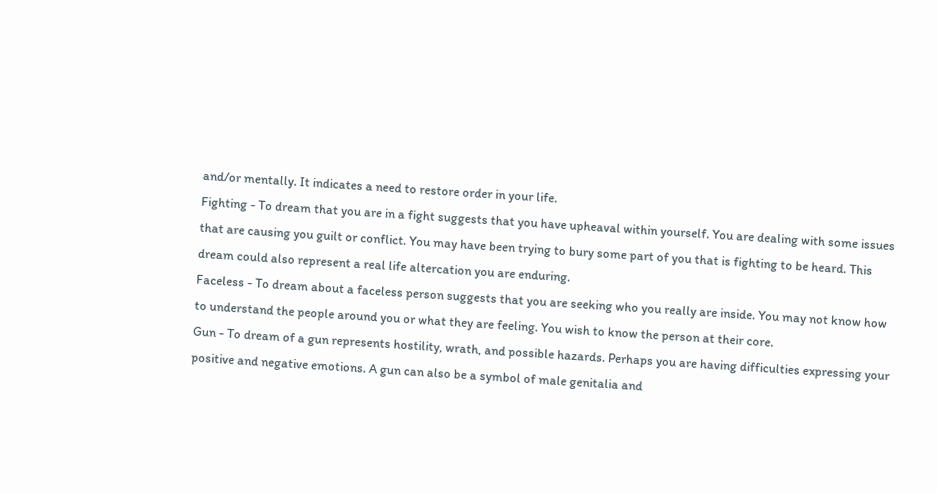and/or mentally. It indicates a need to restore order in your life.
Fighting - To dream that you are in a fight suggests that you have upheaval within yourself. You are dealing with some issues that are causing you guilt or conflict. You may have been trying to bury some part of you that is fighting to be heard. This dream could also represent a real life altercation you are enduring.
Faceless - To dream about a faceless person suggests that you are seeking who you really are inside. You may not know how to understand the people around you or what they are feeling. You wish to know the person at their core.
Gun - To dream of a gun represents hostility, wrath, and possible hazards. Perhaps you are having difficulties expressing your positive and negative emotions. A gun can also be a symbol of male genitalia and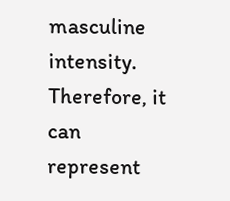masculine intensity. Therefore, it can represent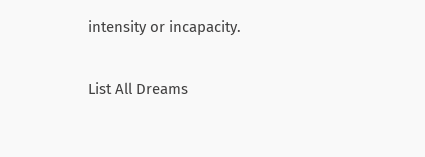intensity or incapacity.

List All Dreams